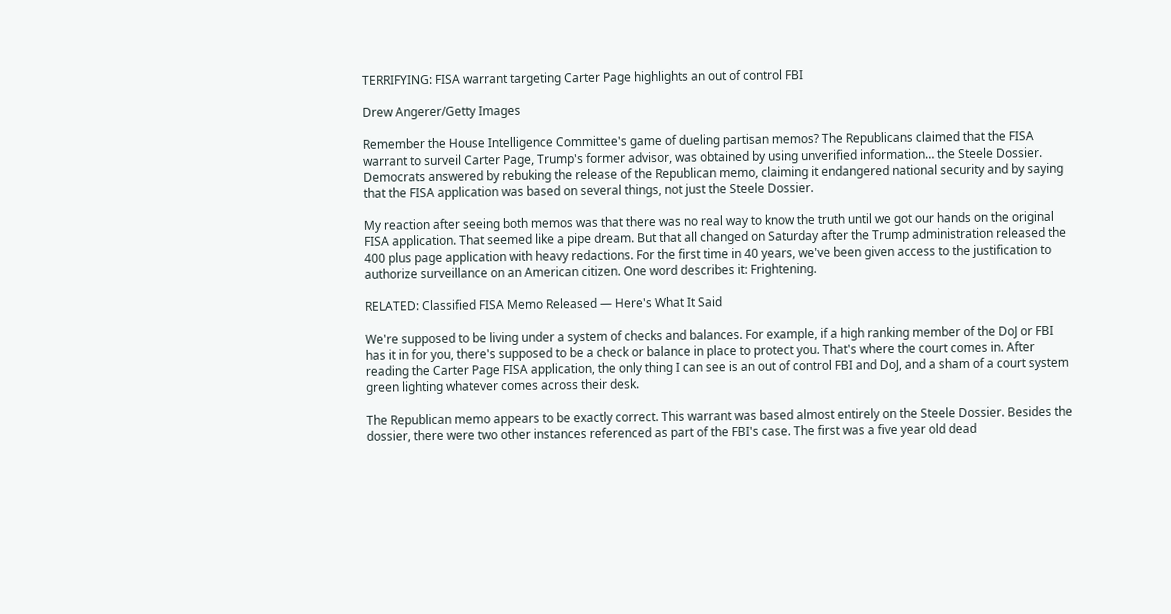TERRIFYING: FISA warrant targeting Carter Page highlights an out of control FBI

Drew Angerer/Getty Images

Remember the House Intelligence Committee's game of dueling partisan memos? The Republicans claimed that the FISA warrant to surveil Carter Page, Trump's former advisor, was obtained by using unverified information… the Steele Dossier. Democrats answered by rebuking the release of the Republican memo, claiming it endangered national security and by saying that the FISA application was based on several things, not just the Steele Dossier.

My reaction after seeing both memos was that there was no real way to know the truth until we got our hands on the original FISA application. That seemed like a pipe dream. But that all changed on Saturday after the Trump administration released the 400 plus page application with heavy redactions. For the first time in 40 years, we've been given access to the justification to authorize surveillance on an American citizen. One word describes it: Frightening.

RELATED: Classified FISA Memo Released — Here's What It Said

We're supposed to be living under a system of checks and balances. For example, if a high ranking member of the DoJ or FBI has it in for you, there's supposed to be a check or balance in place to protect you. That's where the court comes in. After reading the Carter Page FISA application, the only thing I can see is an out of control FBI and DoJ, and a sham of a court system green lighting whatever comes across their desk.

The Republican memo appears to be exactly correct. This warrant was based almost entirely on the Steele Dossier. Besides the dossier, there were two other instances referenced as part of the FBI's case. The first was a five year old dead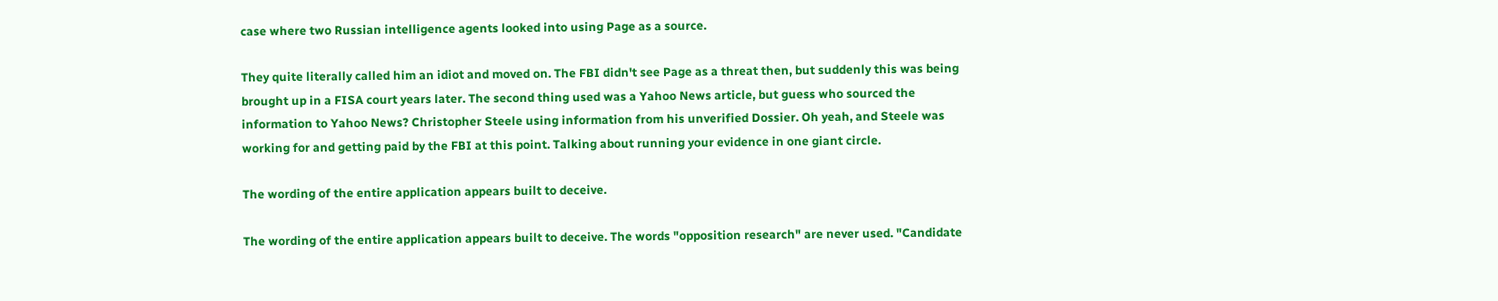case where two Russian intelligence agents looked into using Page as a source.

They quite literally called him an idiot and moved on. The FBI didn't see Page as a threat then, but suddenly this was being brought up in a FISA court years later. The second thing used was a Yahoo News article, but guess who sourced the information to Yahoo News? Christopher Steele using information from his unverified Dossier. Oh yeah, and Steele was working for and getting paid by the FBI at this point. Talking about running your evidence in one giant circle.

The wording of the entire application appears built to deceive.

The wording of the entire application appears built to deceive. The words "opposition research" are never used. "Candidate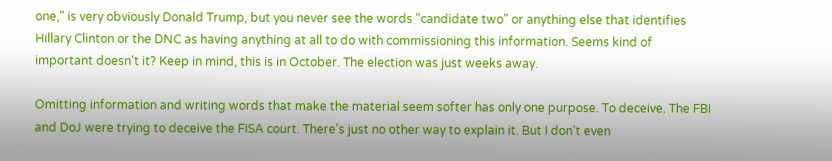one," is very obviously Donald Trump, but you never see the words "candidate two" or anything else that identifies Hillary Clinton or the DNC as having anything at all to do with commissioning this information. Seems kind of important doesn't it? Keep in mind, this is in October. The election was just weeks away.

Omitting information and writing words that make the material seem softer has only one purpose. To deceive. The FBI and DoJ were trying to deceive the FISA court. There's just no other way to explain it. But I don't even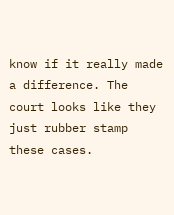know if it really made a difference. The court looks like they just rubber stamp these cases.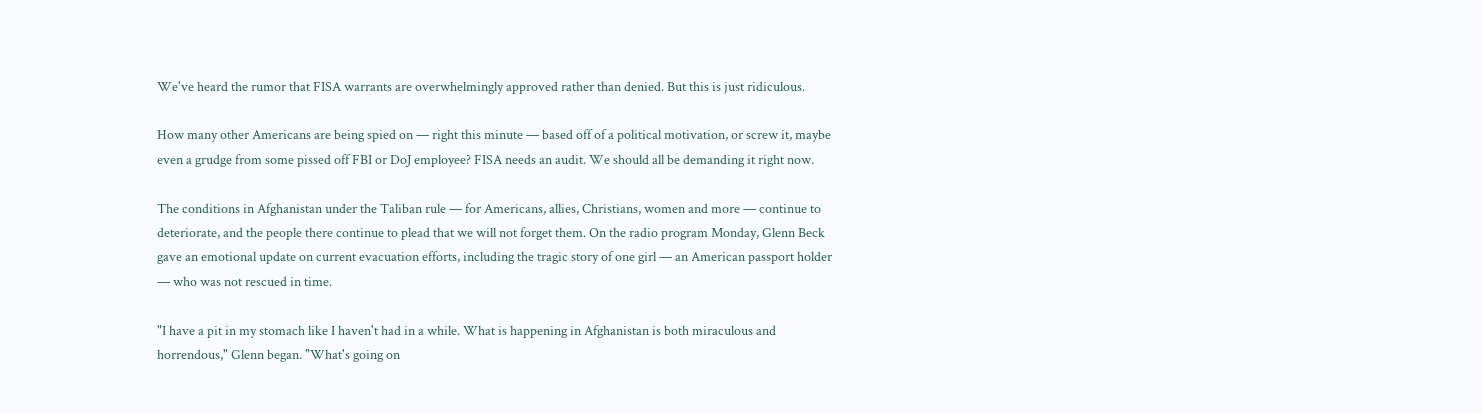We've heard the rumor that FISA warrants are overwhelmingly approved rather than denied. But this is just ridiculous.

How many other Americans are being spied on — right this minute — based off of a political motivation, or screw it, maybe even a grudge from some pissed off FBI or DoJ employee? FISA needs an audit. We should all be demanding it right now.

The conditions in Afghanistan under the Taliban rule — for Americans, allies, Christians, women and more — continue to deteriorate, and the people there continue to plead that we will not forget them. On the radio program Monday, Glenn Beck gave an emotional update on current evacuation efforts, including the tragic story of one girl — an American passport holder — who was not rescued in time.

"I have a pit in my stomach like I haven't had in a while. What is happening in Afghanistan is both miraculous and horrendous," Glenn began. "What's going on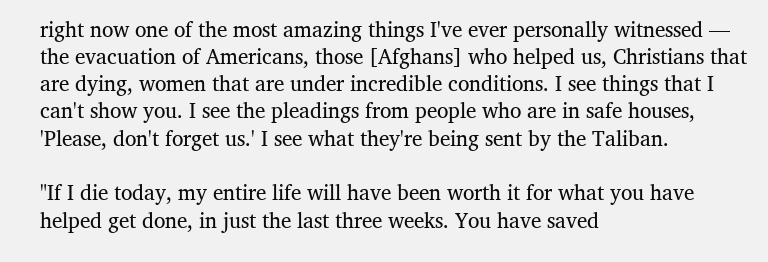right now one of the most amazing things I've ever personally witnessed — the evacuation of Americans, those [Afghans] who helped us, Christians that are dying, women that are under incredible conditions. I see things that I can't show you. I see the pleadings from people who are in safe houses, 'Please, don't forget us.' I see what they're being sent by the Taliban.

"If I die today, my entire life will have been worth it for what you have helped get done, in just the last three weeks. You have saved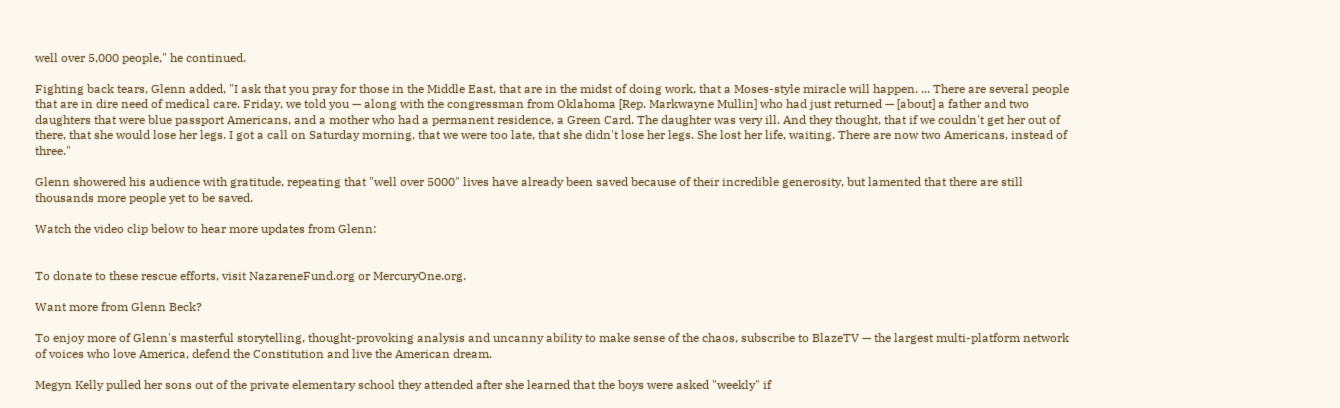well over 5,000 people," he continued.

Fighting back tears, Glenn added, "I ask that you pray for those in the Middle East, that are in the midst of doing work, that a Moses-style miracle will happen. ... There are several people that are in dire need of medical care. Friday, we told you — along with the congressman from Oklahoma [Rep. Markwayne Mullin] who had just returned — [about] a father and two daughters that were blue passport Americans, and a mother who had a permanent residence, a Green Card. The daughter was very ill. And they thought, that if we couldn't get her out of there, that she would lose her legs. I got a call on Saturday morning, that we were too late, that she didn't lose her legs. She lost her life, waiting. There are now two Americans, instead of three."

Glenn showered his audience with gratitude, repeating that "well over 5000" lives have already been saved because of their incredible generosity, but lamented that there are still thousands more people yet to be saved.

Watch the video clip below to hear more updates from Glenn:


To donate to these rescue efforts, visit NazareneFund.org or MercuryOne.org.

Want more from Glenn Beck?

To enjoy more of Glenn's masterful storytelling, thought-provoking analysis and uncanny ability to make sense of the chaos, subscribe to BlazeTV — the largest multi-platform network of voices who love America, defend the Constitution and live the American dream.

Megyn Kelly pulled her sons out of the private elementary school they attended after she learned that the boys were asked "weekly" if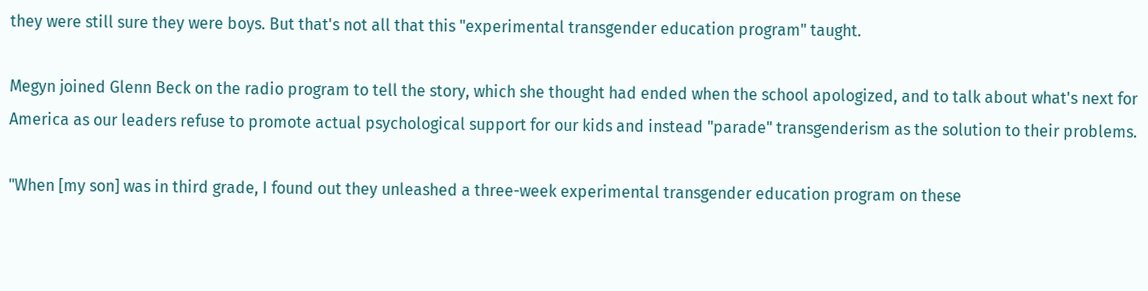they were still sure they were boys. But that's not all that this "experimental transgender education program" taught.

Megyn joined Glenn Beck on the radio program to tell the story, which she thought had ended when the school apologized, and to talk about what's next for America as our leaders refuse to promote actual psychological support for our kids and instead "parade" transgenderism as the solution to their problems.

"When [my son] was in third grade, I found out they unleashed a three-week experimental transgender education program on these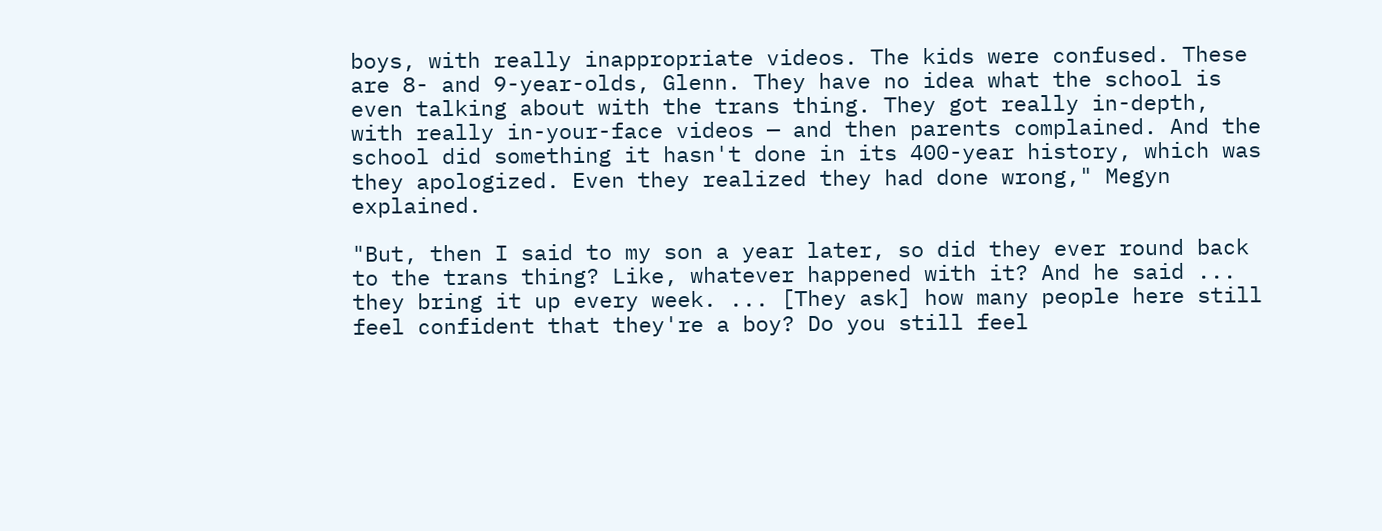boys, with really inappropriate videos. The kids were confused. These are 8- and 9-year-olds, Glenn. They have no idea what the school is even talking about with the trans thing. They got really in-depth, with really in-your-face videos — and then parents complained. And the school did something it hasn't done in its 400-year history, which was they apologized. Even they realized they had done wrong," Megyn explained.

"But, then I said to my son a year later, so did they ever round back to the trans thing? Like, whatever happened with it? And he said ... they bring it up every week. ... [They ask] how many people here still feel confident that they're a boy? Do you still feel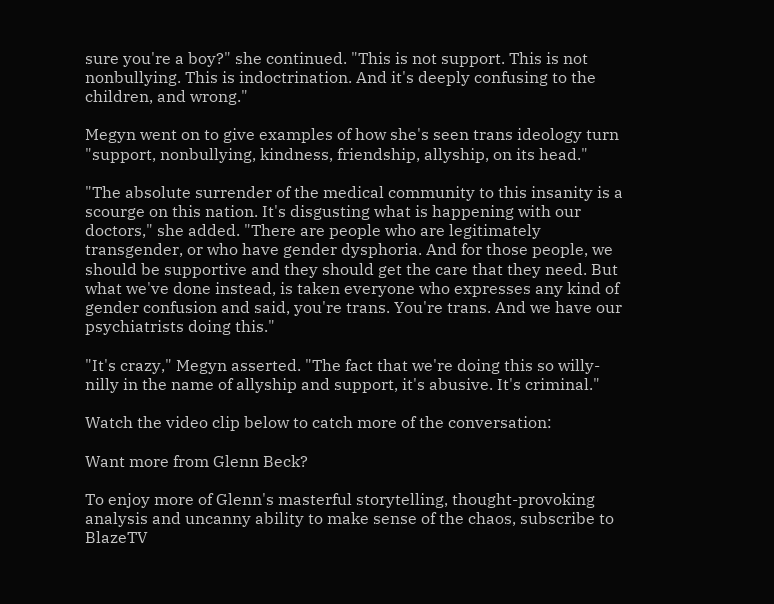sure you're a boy?" she continued. "This is not support. This is not nonbullying. This is indoctrination. And it's deeply confusing to the children, and wrong."

Megyn went on to give examples of how she's seen trans ideology turn "support, nonbullying, kindness, friendship, allyship, on its head."

"The absolute surrender of the medical community to this insanity is a scourge on this nation. It's disgusting what is happening with our doctors," she added. "There are people who are legitimately transgender, or who have gender dysphoria. And for those people, we should be supportive and they should get the care that they need. But what we've done instead, is taken everyone who expresses any kind of gender confusion and said, you're trans. You're trans. And we have our psychiatrists doing this."

"It's crazy," Megyn asserted. "The fact that we're doing this so willy-nilly in the name of allyship and support, it's abusive. It's criminal."

Watch the video clip below to catch more of the conversation:

Want more from Glenn Beck?

To enjoy more of Glenn's masterful storytelling, thought-provoking analysis and uncanny ability to make sense of the chaos, subscribe to BlazeTV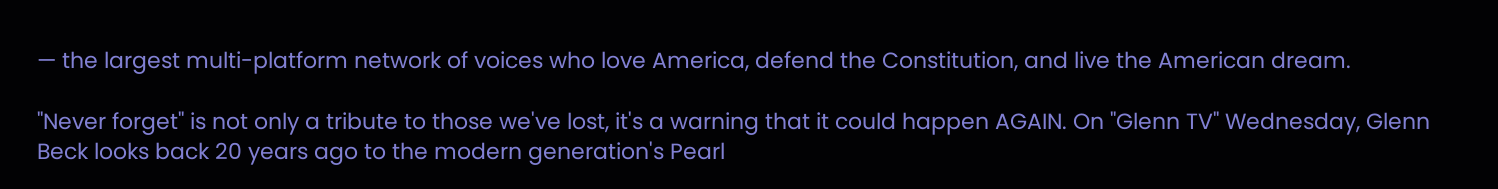— the largest multi-platform network of voices who love America, defend the Constitution, and live the American dream.

"Never forget" is not only a tribute to those we've lost, it's a warning that it could happen AGAIN. On "Glenn TV" Wednesday, Glenn Beck looks back 20 years ago to the modern generation's Pearl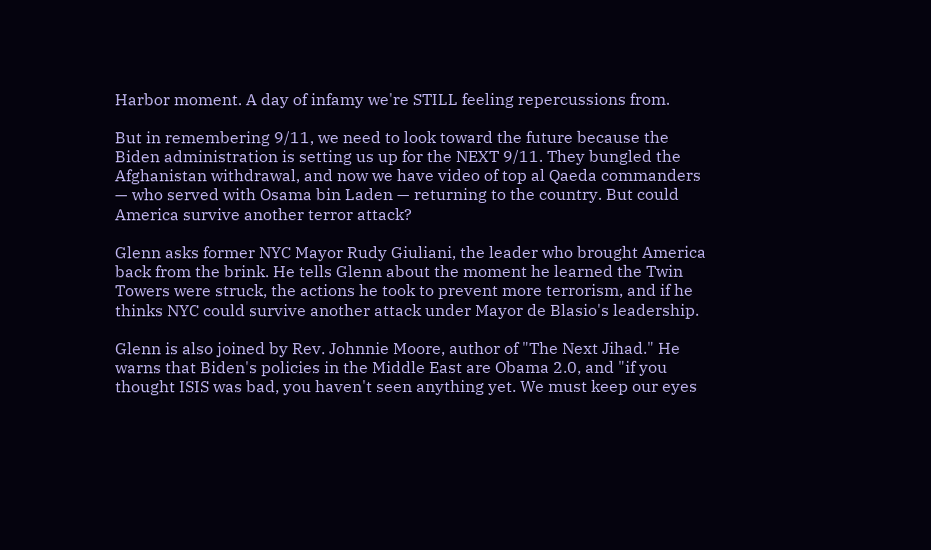Harbor moment. A day of infamy we're STILL feeling repercussions from.

But in remembering 9/11, we need to look toward the future because the Biden administration is setting us up for the NEXT 9/11. They bungled the Afghanistan withdrawal, and now we have video of top al Qaeda commanders — who served with Osama bin Laden — returning to the country. But could America survive another terror attack?

Glenn asks former NYC Mayor Rudy Giuliani, the leader who brought America back from the brink. He tells Glenn about the moment he learned the Twin Towers were struck, the actions he took to prevent more terrorism, and if he thinks NYC could survive another attack under Mayor de Blasio's leadership.

Glenn is also joined by Rev. Johnnie Moore, author of "The Next Jihad." He warns that Biden's policies in the Middle East are Obama 2.0, and "if you thought ISIS was bad, you haven't seen anything yet. We must keep our eyes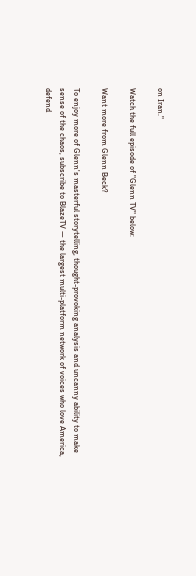on Iran."

Watch the full episode of "Glenn TV" below:

Want more from Glenn Beck?

To enjoy more of Glenn's masterful storytelling, thought-provoking analysis and uncanny ability to make sense of the chaos, subscribe to BlazeTV — the largest multi-platform network of voices who love America, defend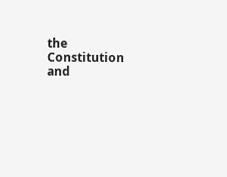the Constitution and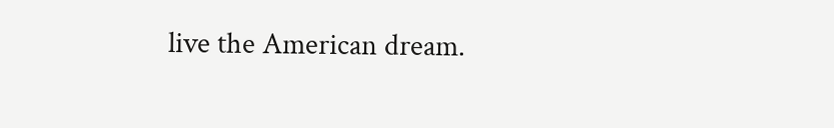live the American dream.